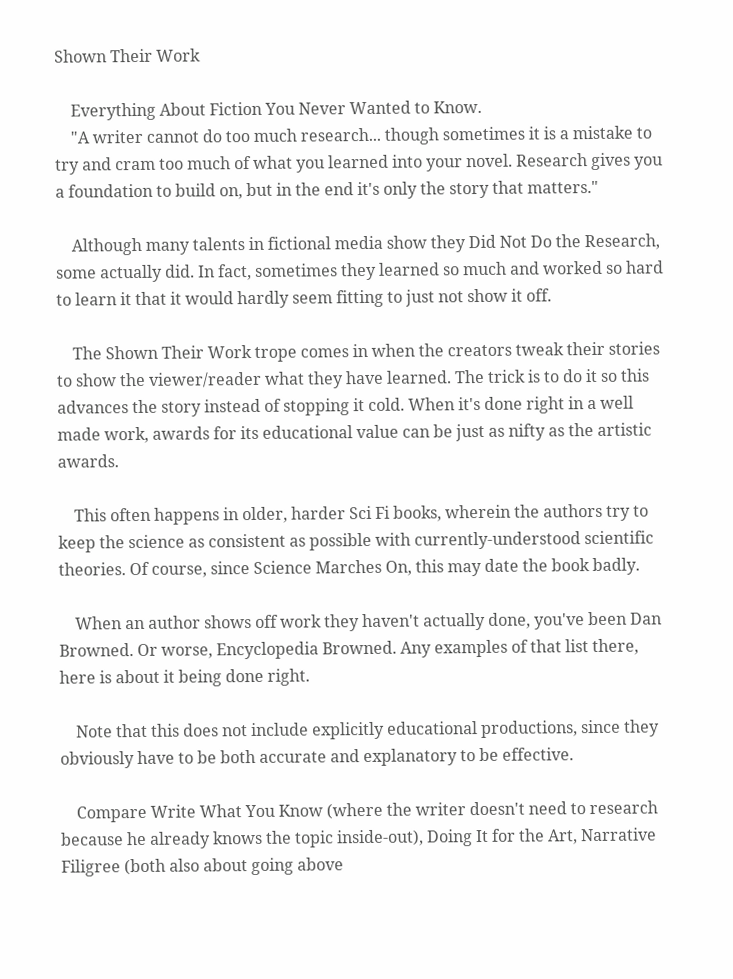Shown Their Work

    Everything About Fiction You Never Wanted to Know.
    "A writer cannot do too much research... though sometimes it is a mistake to try and cram too much of what you learned into your novel. Research gives you a foundation to build on, but in the end it's only the story that matters."

    Although many talents in fictional media show they Did Not Do the Research, some actually did. In fact, sometimes they learned so much and worked so hard to learn it that it would hardly seem fitting to just not show it off.

    The Shown Their Work trope comes in when the creators tweak their stories to show the viewer/reader what they have learned. The trick is to do it so this advances the story instead of stopping it cold. When it's done right in a well made work, awards for its educational value can be just as nifty as the artistic awards.

    This often happens in older, harder Sci Fi books, wherein the authors try to keep the science as consistent as possible with currently-understood scientific theories. Of course, since Science Marches On, this may date the book badly.

    When an author shows off work they haven't actually done, you've been Dan Browned. Or worse, Encyclopedia Browned. Any examples of that list there, here is about it being done right.

    Note that this does not include explicitly educational productions, since they obviously have to be both accurate and explanatory to be effective.

    Compare Write What You Know (where the writer doesn't need to research because he already knows the topic inside-out), Doing It for the Art, Narrative Filigree (both also about going above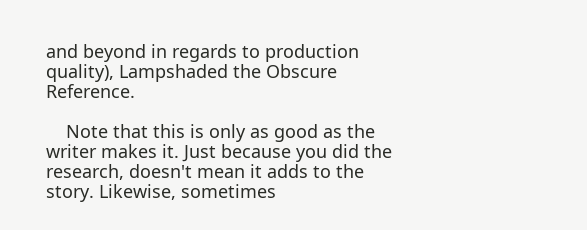and beyond in regards to production quality), Lampshaded the Obscure Reference.

    Note that this is only as good as the writer makes it. Just because you did the research, doesn't mean it adds to the story. Likewise, sometimes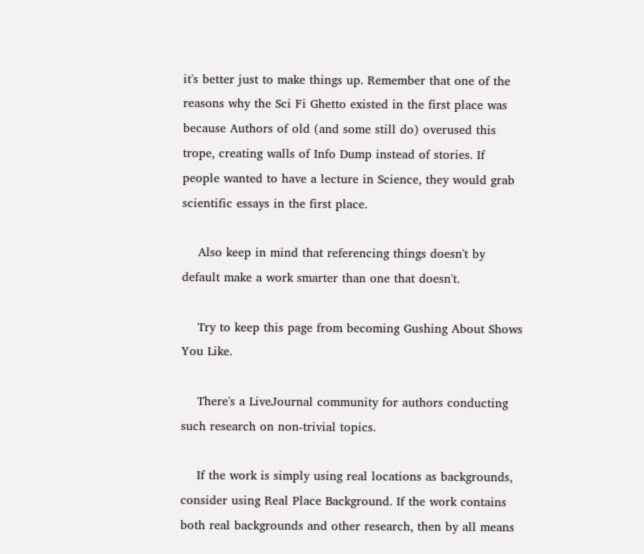it's better just to make things up. Remember that one of the reasons why the Sci Fi Ghetto existed in the first place was because Authors of old (and some still do) overused this trope, creating walls of Info Dump instead of stories. If people wanted to have a lecture in Science, they would grab scientific essays in the first place.

    Also keep in mind that referencing things doesn't by default make a work smarter than one that doesn't.

    Try to keep this page from becoming Gushing About Shows You Like.

    There's a LiveJournal community for authors conducting such research on non-trivial topics.

    If the work is simply using real locations as backgrounds, consider using Real Place Background. If the work contains both real backgrounds and other research, then by all means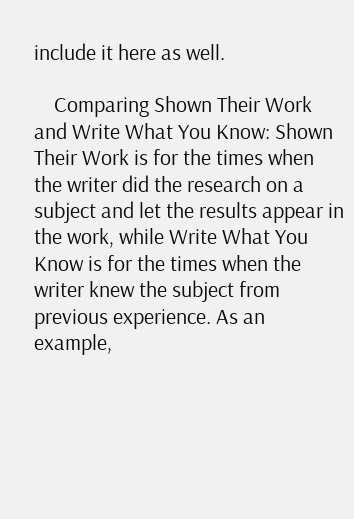include it here as well.

    Comparing Shown Their Work and Write What You Know: Shown Their Work is for the times when the writer did the research on a subject and let the results appear in the work, while Write What You Know is for the times when the writer knew the subject from previous experience. As an example,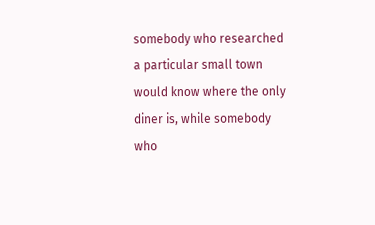somebody who researched a particular small town would know where the only diner is, while somebody who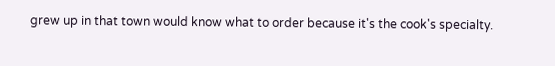grew up in that town would know what to order because it's the cook's specialty.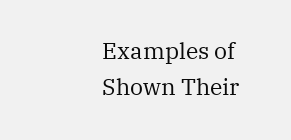Examples of Shown Their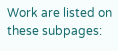Work are listed on these subpages: